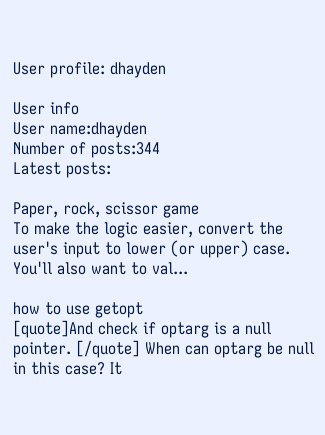User profile: dhayden

User info
User name:dhayden
Number of posts:344
Latest posts:

Paper, rock, scissor game
To make the logic easier, convert the user's input to lower (or upper) case. You'll also want to val...

how to use getopt
[quote]And check if optarg is a null pointer. [/quote] When can optarg be null in this case? It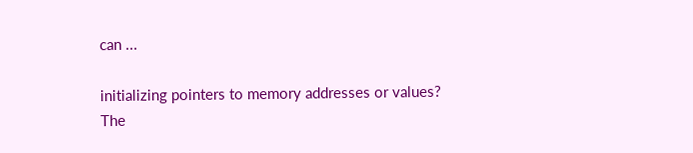can ...

initializing pointers to memory addresses or values?
The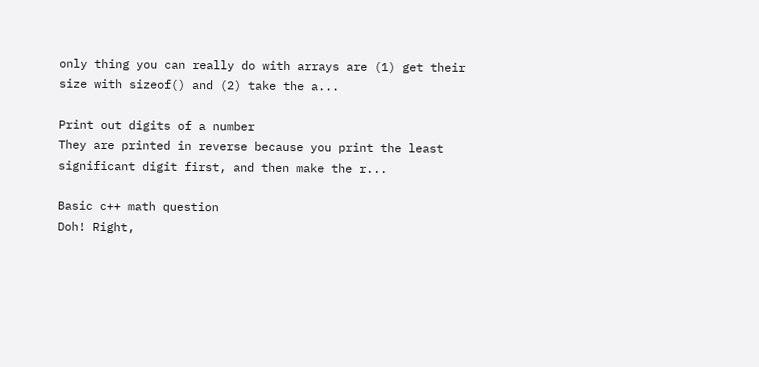only thing you can really do with arrays are (1) get their size with sizeof() and (2) take the a...

Print out digits of a number
They are printed in reverse because you print the least significant digit first, and then make the r...

Basic c++ math question
Doh! Right,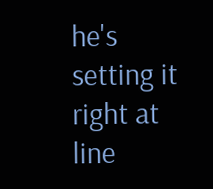he's setting it right at line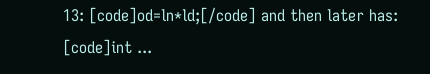13: [code]od=ln*ld;[/code] and then later has: [code]int ...